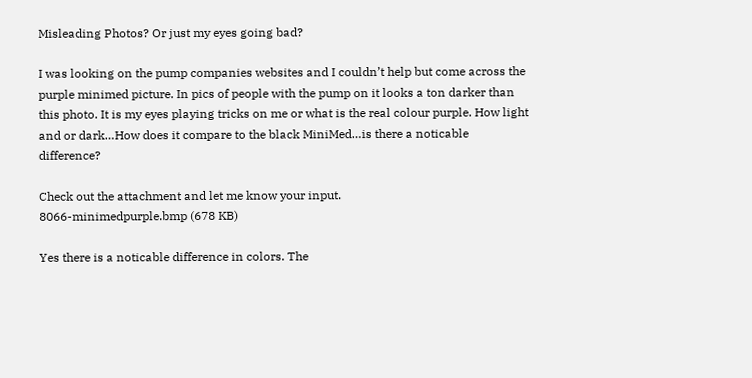Misleading Photos? Or just my eyes going bad?

I was looking on the pump companies websites and I couldn’t help but come across the purple minimed picture. In pics of people with the pump on it looks a ton darker than this photo. It is my eyes playing tricks on me or what is the real colour purple. How light and or dark…How does it compare to the black MiniMed…is there a noticable difference?

Check out the attachment and let me know your input.
8066-minimedpurple.bmp (678 KB)

Yes there is a noticable difference in colors. The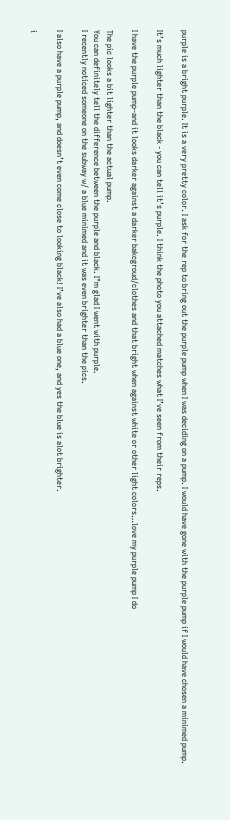purple is a bright purple. It is a very pretty color. I ask for the rep to bring out the purple pump when I was deciding on a pump. I would have gone with the purple pump if I would have chosen a minimed pump.

It’s much lighter than the black - you can tell it’s purple. I think the photo you attached matches what I’ve seen from their reps.

I have the purple pump–and it looks darker against a darker bakcgroud/clothes and that bright when against white or other light colors…love my purple pump I do

The pic looks a bit lighter than the actual pump.
You can definitely tell the difference between the purple and black. I"m glad I went with purple.
I recently noticed someone on the subway w/ a blue minimed and it was even brighter than the pics.

I also have a purple pump, and doesn’t even come close to looking black! I’ve also had a blue one, and yes the blue is alot brighter.

i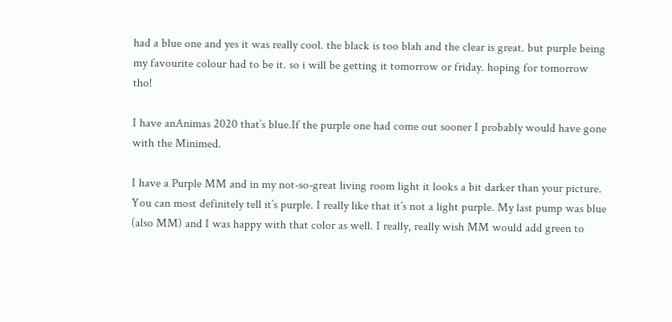had a blue one and yes it was really cool. the black is too blah and the clear is great. but purple being my favourite colour had to be it. so i will be getting it tomorrow or friday. hoping for tomorrow tho!

I have anAnimas 2020 that’s blue.If the purple one had come out sooner I probably would have gone with the Minimed.

I have a Purple MM and in my not-so-great living room light it looks a bit darker than your picture. You can most definitely tell it’s purple. I really like that it’s not a light purple. My last pump was blue (also MM) and I was happy with that color as well. I really, really wish MM would add green to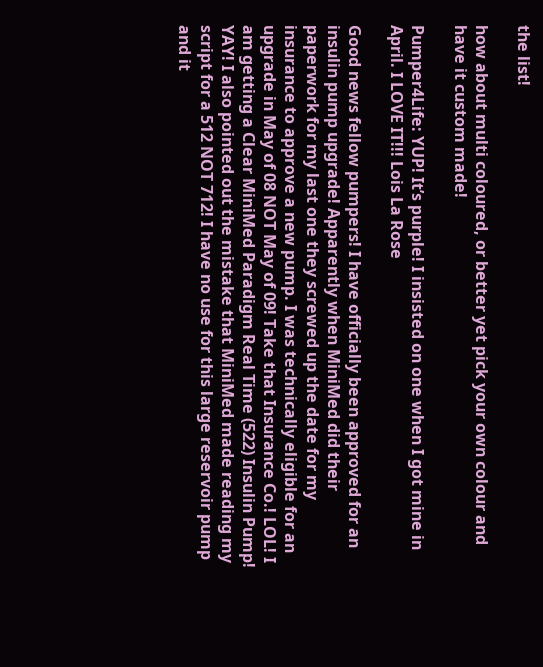the list!

how about multi coloured, or better yet pick your own colour and have it custom made!

Pumper4Life: YUP! It’s purple! I insisted on one when I got mine in April. I LOVE IT!!! Lois La Rose

Good news fellow pumpers! I have officially been approved for an insulin pump upgrade! Apparently when MiniMed did their paperwork for my last one they screwed up the date for my insurance to approve a new pump. I was technically eligible for an upgrade in May of 08 NOT May of 09! Take that Insurance Co.! LOL! I am getting a Clear MiniMed Paradigm Real Time (522) Insulin Pump! YAY! I also pointed out the mistake that MiniMed made reading my script for a 512 NOT 712! I have no use for this large reservoir pump and it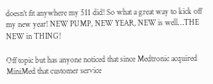doesn’t fit anywhere my 511 did! So what a great way to kick off my new year! NEW PUMP, NEW YEAR, NEW is well…THE NEW in THING!

Off topic but has anyone noticed that since Medtronic acquired MiniMed that customer service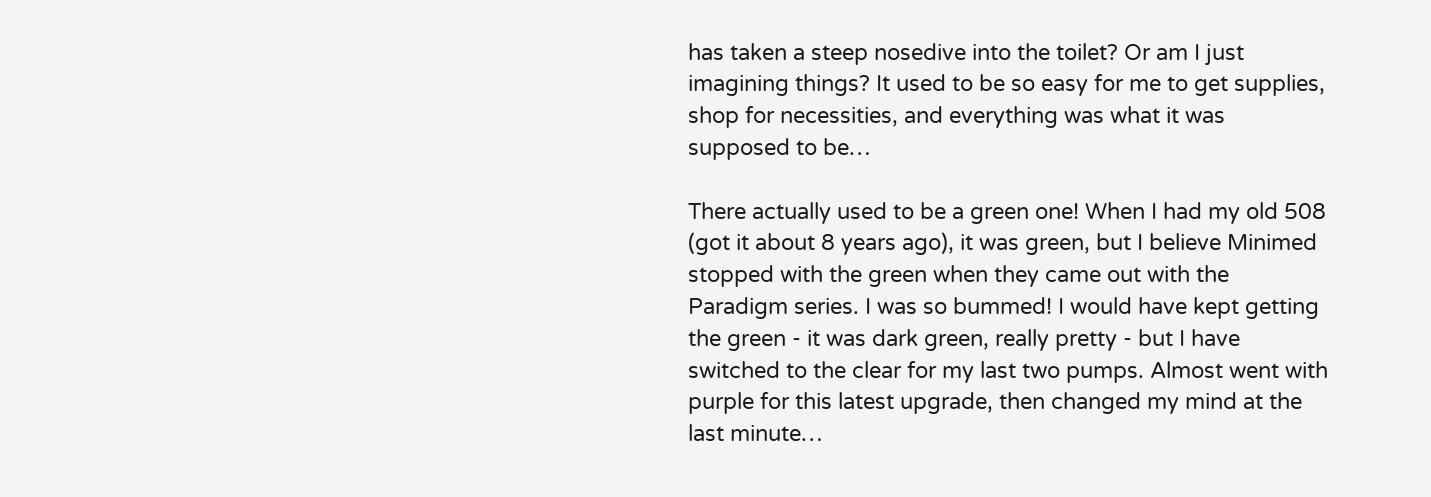has taken a steep nosedive into the toilet? Or am I just imagining things? It used to be so easy for me to get supplies, shop for necessities, and everything was what it was supposed to be…

There actually used to be a green one! When I had my old 508 (got it about 8 years ago), it was green, but I believe Minimed stopped with the green when they came out with the Paradigm series. I was so bummed! I would have kept getting the green - it was dark green, really pretty - but I have switched to the clear for my last two pumps. Almost went with purple for this latest upgrade, then changed my mind at the last minute…